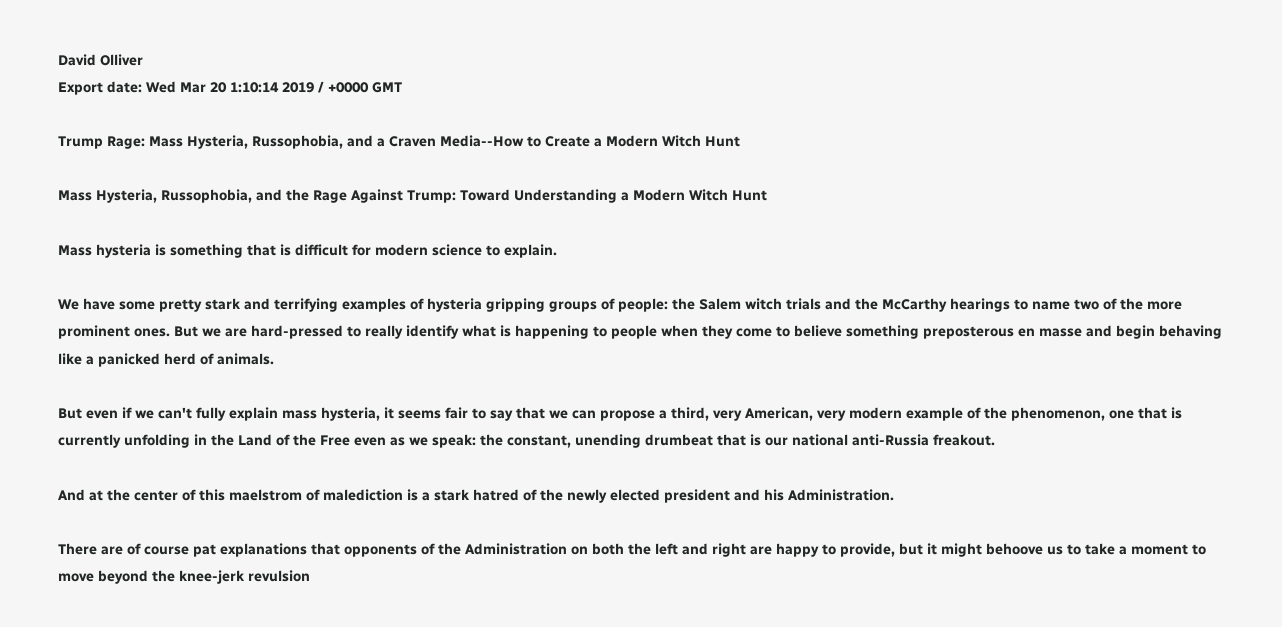David Olliver
Export date: Wed Mar 20 1:10:14 2019 / +0000 GMT

Trump Rage: Mass Hysteria, Russophobia, and a Craven Media--How to Create a Modern Witch Hunt

Mass Hysteria, Russophobia, and the Rage Against Trump: Toward Understanding a Modern Witch Hunt

Mass hysteria is something that is difficult for modern science to explain.

We have some pretty stark and terrifying examples of hysteria gripping groups of people: the Salem witch trials and the McCarthy hearings to name two of the more prominent ones. But we are hard-pressed to really identify what is happening to people when they come to believe something preposterous en masse and begin behaving like a panicked herd of animals.

But even if we can't fully explain mass hysteria, it seems fair to say that we can propose a third, very American, very modern example of the phenomenon, one that is currently unfolding in the Land of the Free even as we speak: the constant, unending drumbeat that is our national anti-Russia freakout.

And at the center of this maelstrom of malediction is a stark hatred of the newly elected president and his Administration.

There are of course pat explanations that opponents of the Administration on both the left and right are happy to provide, but it might behoove us to take a moment to move beyond the knee-jerk revulsion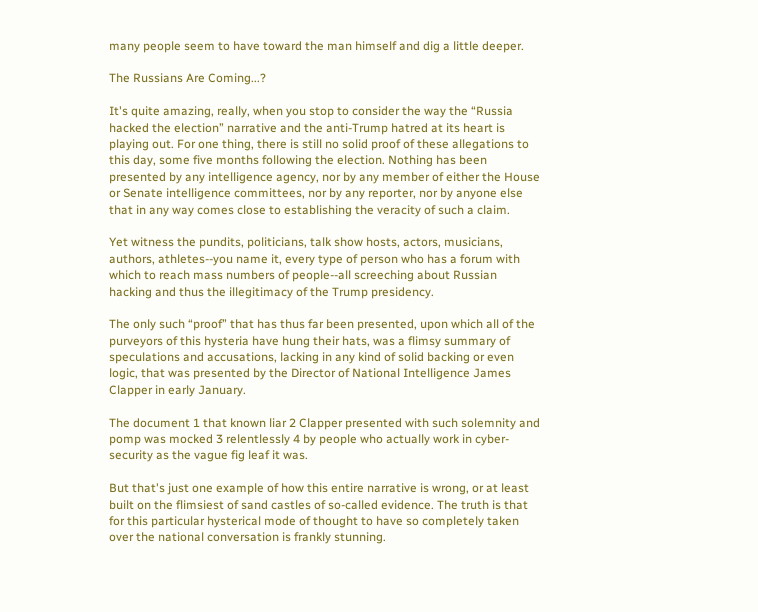many people seem to have toward the man himself and dig a little deeper.

The Russians Are Coming...?

It's quite amazing, really, when you stop to consider the way the “Russia hacked the election” narrative and the anti-Trump hatred at its heart is playing out. For one thing, there is still no solid proof of these allegations to this day, some five months following the election. Nothing has been presented by any intelligence agency, nor by any member of either the House or Senate intelligence committees, nor by any reporter, nor by anyone else that in any way comes close to establishing the veracity of such a claim.

Yet witness the pundits, politicians, talk show hosts, actors, musicians, authors, athletes--you name it, every type of person who has a forum with which to reach mass numbers of people--all screeching about Russian hacking and thus the illegitimacy of the Trump presidency.

The only such “proof” that has thus far been presented, upon which all of the purveyors of this hysteria have hung their hats, was a flimsy summary of speculations and accusations, lacking in any kind of solid backing or even logic, that was presented by the Director of National Intelligence James Clapper in early January.

The document 1 that known liar 2 Clapper presented with such solemnity and pomp was mocked 3 relentlessly 4 by people who actually work in cyber-security as the vague fig leaf it was.

But that's just one example of how this entire narrative is wrong, or at least built on the flimsiest of sand castles of so-called evidence. The truth is that for this particular hysterical mode of thought to have so completely taken over the national conversation is frankly stunning.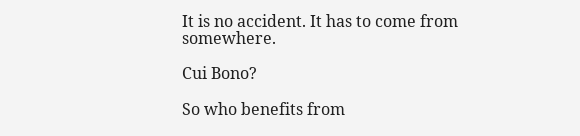It is no accident. It has to come from somewhere.

Cui Bono?

So who benefits from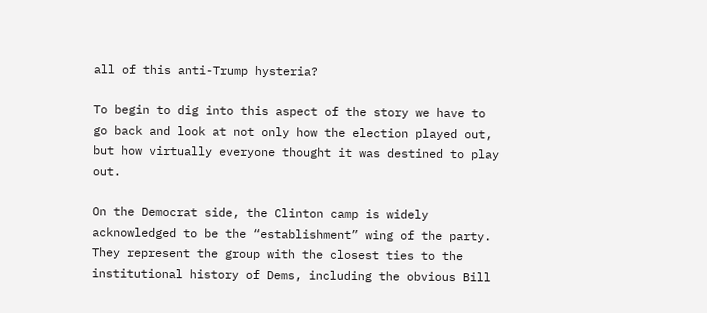all of this anti-Trump hysteria?

To begin to dig into this aspect of the story we have to go back and look at not only how the election played out, but how virtually everyone thought it was destined to play out.

On the Democrat side, the Clinton camp is widely acknowledged to be the “establishment” wing of the party. They represent the group with the closest ties to the institutional history of Dems, including the obvious Bill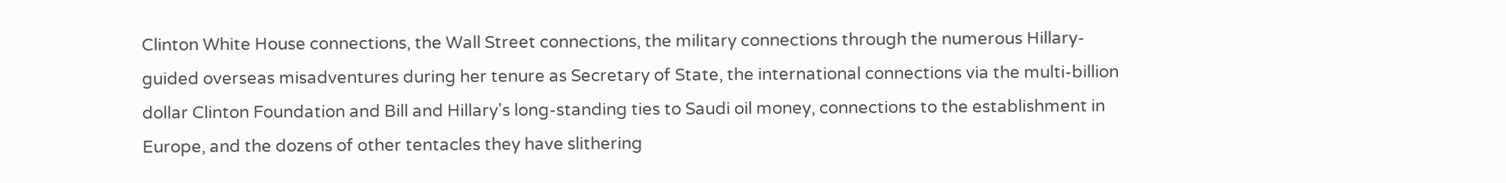Clinton White House connections, the Wall Street connections, the military connections through the numerous Hillary-guided overseas misadventures during her tenure as Secretary of State, the international connections via the multi-billion dollar Clinton Foundation and Bill and Hillary's long-standing ties to Saudi oil money, connections to the establishment in Europe, and the dozens of other tentacles they have slithering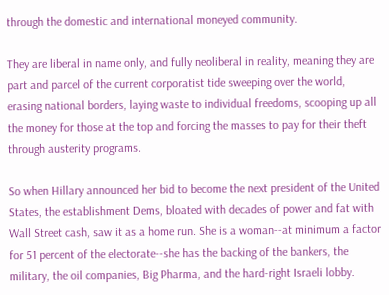through the domestic and international moneyed community.

They are liberal in name only, and fully neoliberal in reality, meaning they are part and parcel of the current corporatist tide sweeping over the world, erasing national borders, laying waste to individual freedoms, scooping up all the money for those at the top and forcing the masses to pay for their theft through austerity programs.

So when Hillary announced her bid to become the next president of the United States, the establishment Dems, bloated with decades of power and fat with Wall Street cash, saw it as a home run. She is a woman--at minimum a factor for 51 percent of the electorate--she has the backing of the bankers, the military, the oil companies, Big Pharma, and the hard-right Israeli lobby.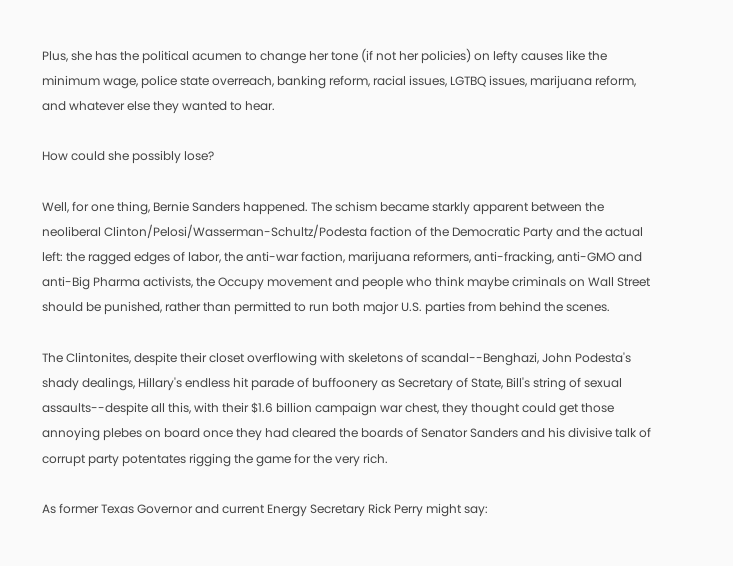Plus, she has the political acumen to change her tone (if not her policies) on lefty causes like the minimum wage, police state overreach, banking reform, racial issues, LGTBQ issues, marijuana reform, and whatever else they wanted to hear.

How could she possibly lose?

Well, for one thing, Bernie Sanders happened. The schism became starkly apparent between the neoliberal Clinton/Pelosi/Wasserman-Schultz/Podesta faction of the Democratic Party and the actual left: the ragged edges of labor, the anti-war faction, marijuana reformers, anti-fracking, anti-GMO and anti-Big Pharma activists, the Occupy movement and people who think maybe criminals on Wall Street should be punished, rather than permitted to run both major U.S. parties from behind the scenes.

The Clintonites, despite their closet overflowing with skeletons of scandal--Benghazi, John Podesta's shady dealings, Hillary's endless hit parade of buffoonery as Secretary of State, Bill's string of sexual assaults--despite all this, with their $1.6 billion campaign war chest, they thought could get those annoying plebes on board once they had cleared the boards of Senator Sanders and his divisive talk of corrupt party potentates rigging the game for the very rich.

As former Texas Governor and current Energy Secretary Rick Perry might say: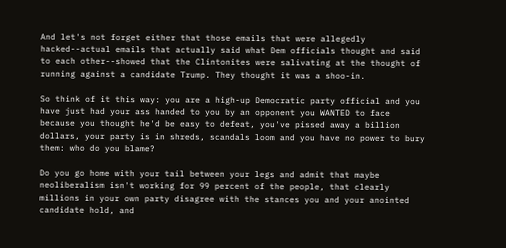And let's not forget either that those emails that were allegedly hacked--actual emails that actually said what Dem officials thought and said to each other--showed that the Clintonites were salivating at the thought of running against a candidate Trump. They thought it was a shoo-in.

So think of it this way: you are a high-up Democratic party official and you have just had your ass handed to you by an opponent you WANTED to face because you thought he'd be easy to defeat, you've pissed away a billion dollars, your party is in shreds, scandals loom and you have no power to bury them: who do you blame?

Do you go home with your tail between your legs and admit that maybe neoliberalism isn't working for 99 percent of the people, that clearly millions in your own party disagree with the stances you and your anointed candidate hold, and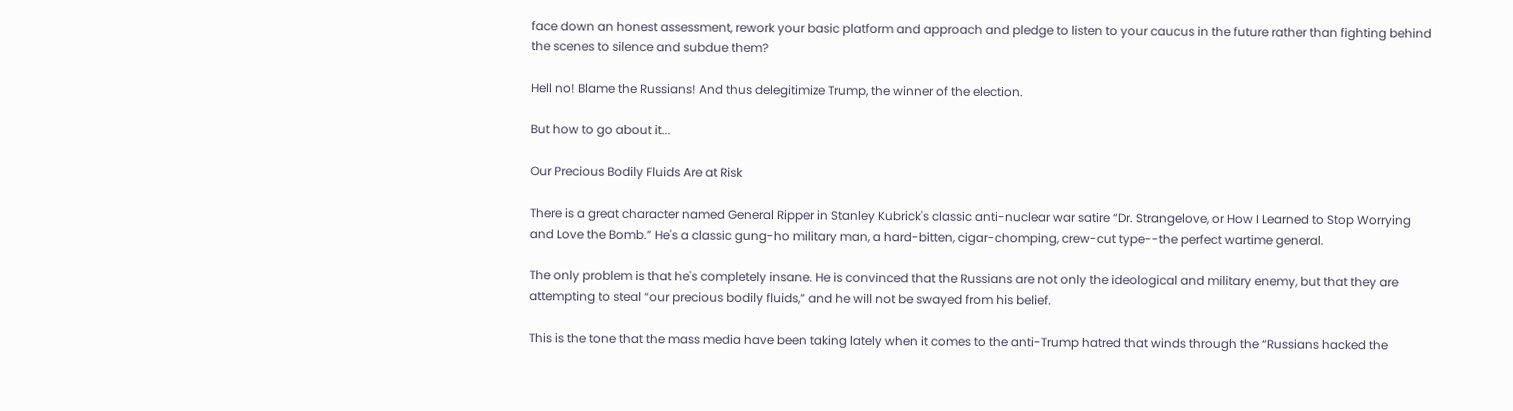face down an honest assessment, rework your basic platform and approach and pledge to listen to your caucus in the future rather than fighting behind the scenes to silence and subdue them?

Hell no! Blame the Russians! And thus delegitimize Trump, the winner of the election.

But how to go about it...

Our Precious Bodily Fluids Are at Risk

There is a great character named General Ripper in Stanley Kubrick's classic anti-nuclear war satire “Dr. Strangelove, or How I Learned to Stop Worrying and Love the Bomb.” He's a classic gung-ho military man, a hard-bitten, cigar-chomping, crew-cut type--the perfect wartime general.

The only problem is that he's completely insane. He is convinced that the Russians are not only the ideological and military enemy, but that they are attempting to steal “our precious bodily fluids,” and he will not be swayed from his belief.

This is the tone that the mass media have been taking lately when it comes to the anti-Trump hatred that winds through the “Russians hacked the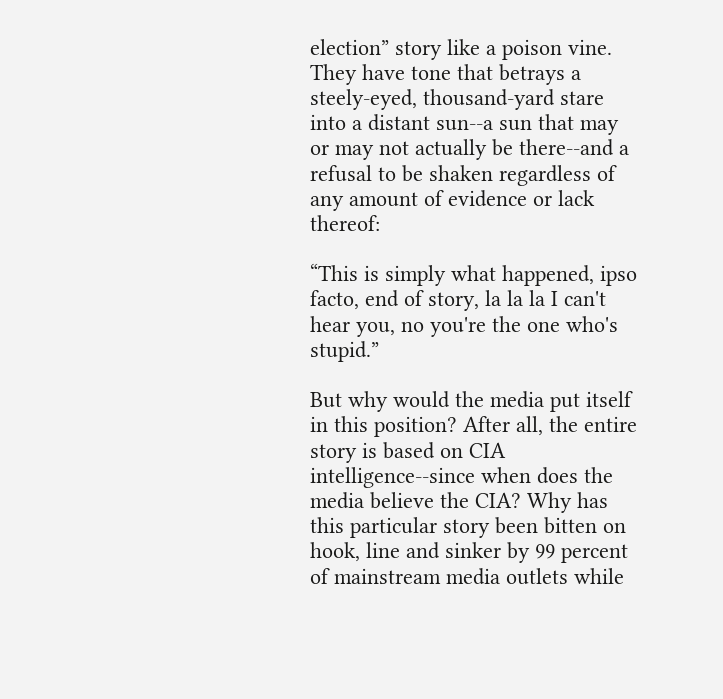election” story like a poison vine. They have tone that betrays a steely-eyed, thousand-yard stare into a distant sun--a sun that may or may not actually be there--and a refusal to be shaken regardless of any amount of evidence or lack thereof:

“This is simply what happened, ipso facto, end of story, la la la I can't hear you, no you're the one who's stupid.”

But why would the media put itself in this position? After all, the entire story is based on CIA intelligence--since when does the media believe the CIA? Why has this particular story been bitten on hook, line and sinker by 99 percent of mainstream media outlets while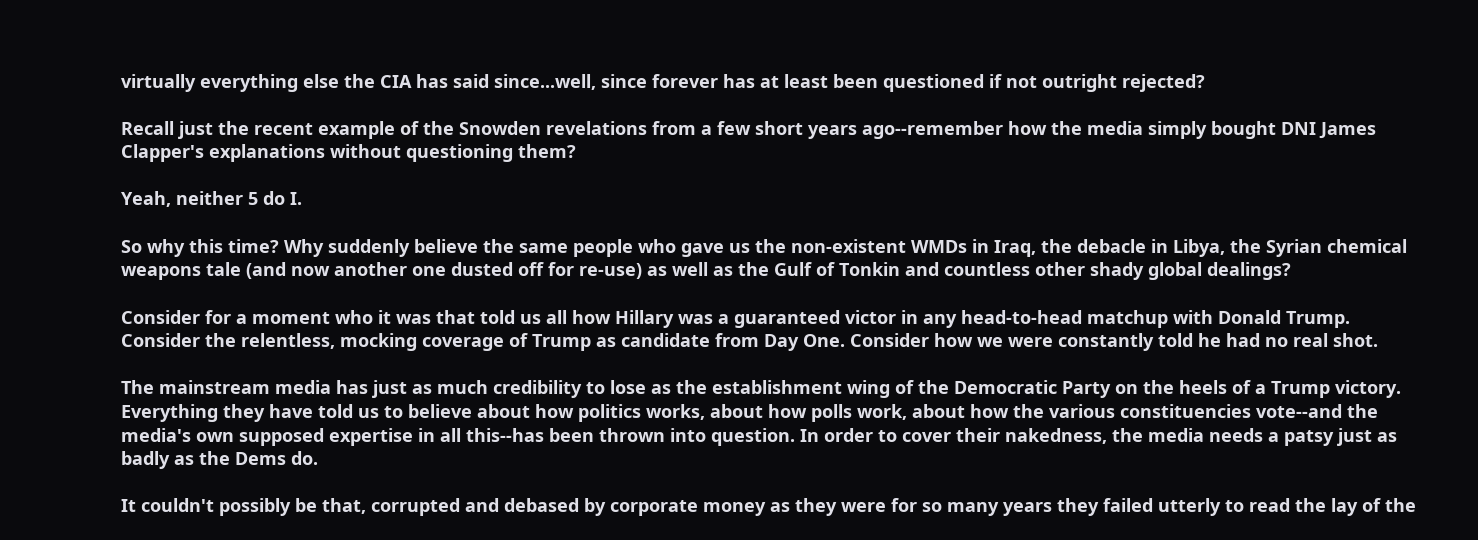virtually everything else the CIA has said since...well, since forever has at least been questioned if not outright rejected?

Recall just the recent example of the Snowden revelations from a few short years ago--remember how the media simply bought DNI James Clapper's explanations without questioning them?

Yeah, neither 5 do I.

So why this time? Why suddenly believe the same people who gave us the non-existent WMDs in Iraq, the debacle in Libya, the Syrian chemical weapons tale (and now another one dusted off for re-use) as well as the Gulf of Tonkin and countless other shady global dealings?

Consider for a moment who it was that told us all how Hillary was a guaranteed victor in any head-to-head matchup with Donald Trump. Consider the relentless, mocking coverage of Trump as candidate from Day One. Consider how we were constantly told he had no real shot.

The mainstream media has just as much credibility to lose as the establishment wing of the Democratic Party on the heels of a Trump victory. Everything they have told us to believe about how politics works, about how polls work, about how the various constituencies vote--and the media's own supposed expertise in all this--has been thrown into question. In order to cover their nakedness, the media needs a patsy just as badly as the Dems do.

It couldn't possibly be that, corrupted and debased by corporate money as they were for so many years they failed utterly to read the lay of the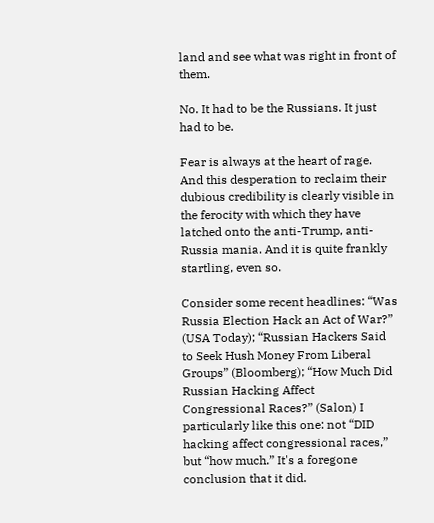land and see what was right in front of them.

No. It had to be the Russians. It just had to be.

Fear is always at the heart of rage. And this desperation to reclaim their dubious credibility is clearly visible in the ferocity with which they have latched onto the anti-Trump, anti-Russia mania. And it is quite frankly startling, even so.

Consider some recent headlines: “Was Russia Election Hack an Act of War?” (USA Today); “Russian Hackers Said to Seek Hush Money From Liberal Groups” (Bloomberg); “How Much Did Russian Hacking Affect Congressional Races?” (Salon) I particularly like this one: not “DID hacking affect congressional races,” but “how much.” It's a foregone conclusion that it did.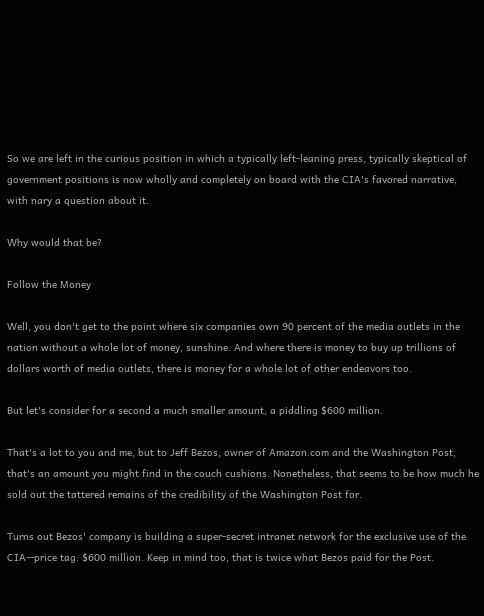So we are left in the curious position in which a typically left-leaning press, typically skeptical of government positions is now wholly and completely on board with the CIA's favored narrative, with nary a question about it.

Why would that be?

Follow the Money

Well, you don't get to the point where six companies own 90 percent of the media outlets in the nation without a whole lot of money, sunshine. And where there is money to buy up trillions of dollars worth of media outlets, there is money for a whole lot of other endeavors too.

But let's consider for a second a much smaller amount, a piddling $600 million.

That's a lot to you and me, but to Jeff Bezos, owner of Amazon.com and the Washington Post, that's an amount you might find in the couch cushions. Nonetheless, that seems to be how much he sold out the tattered remains of the credibility of the Washington Post for.

Turns out Bezos' company is building a super-secret intranet network for the exclusive use of the CIA--price tag: $600 million. Keep in mind too, that is twice what Bezos paid for the Post.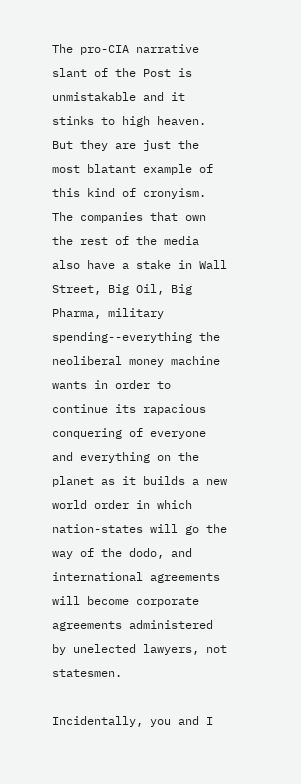The pro-CIA narrative slant of the Post is unmistakable and it stinks to high heaven. But they are just the most blatant example of this kind of cronyism. The companies that own the rest of the media also have a stake in Wall Street, Big Oil, Big Pharma, military spending--everything the neoliberal money machine wants in order to continue its rapacious conquering of everyone and everything on the planet as it builds a new world order in which nation-states will go the way of the dodo, and international agreements will become corporate agreements administered by unelected lawyers, not statesmen.

Incidentally, you and I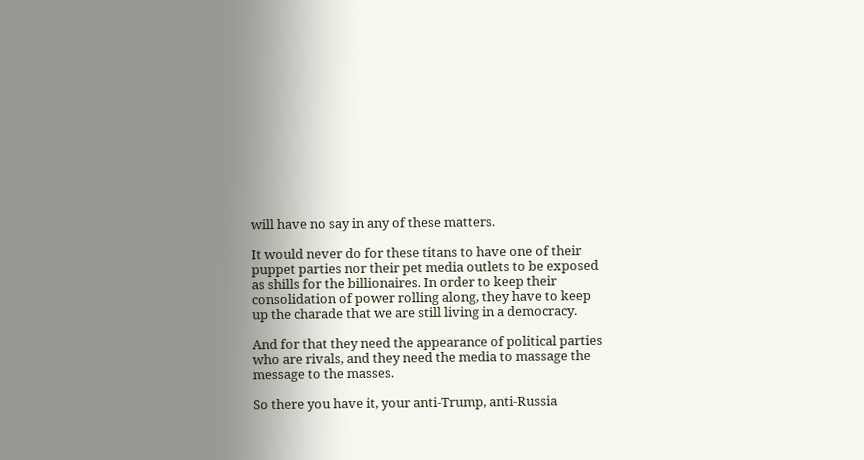will have no say in any of these matters.

It would never do for these titans to have one of their puppet parties nor their pet media outlets to be exposed as shills for the billionaires. In order to keep their consolidation of power rolling along, they have to keep up the charade that we are still living in a democracy.

And for that they need the appearance of political parties who are rivals, and they need the media to massage the message to the masses.

So there you have it, your anti-Trump, anti-Russia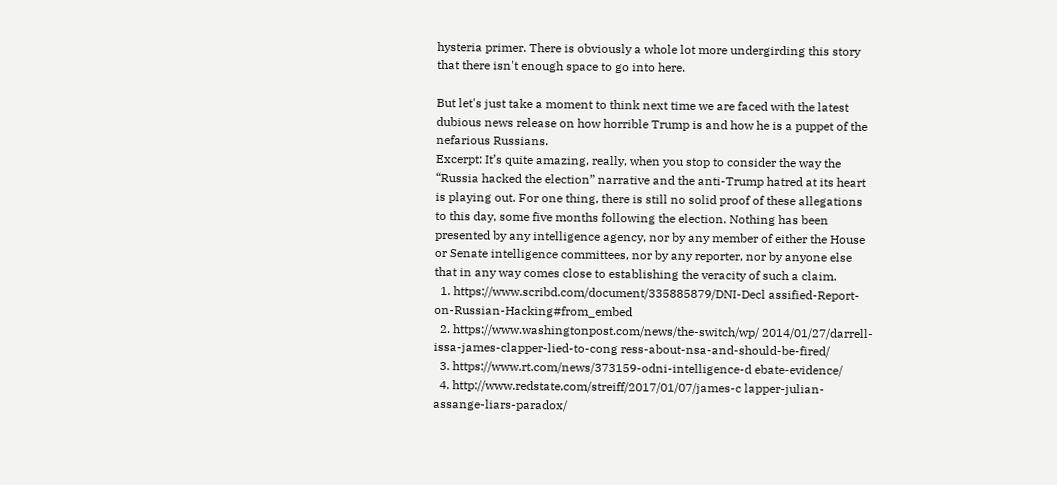hysteria primer. There is obviously a whole lot more undergirding this story that there isn't enough space to go into here.

But let's just take a moment to think next time we are faced with the latest dubious news release on how horrible Trump is and how he is a puppet of the nefarious Russians.
Excerpt: It’s quite amazing, really, when you stop to consider the way the “Russia hacked the election” narrative and the anti-Trump hatred at its heart is playing out. For one thing, there is still no solid proof of these allegations to this day, some five months following the election. Nothing has been presented by any intelligence agency, nor by any member of either the House or Senate intelligence committees, nor by any reporter, nor by anyone else that in any way comes close to establishing the veracity of such a claim.
  1. https://www.scribd.com/document/335885879/DNI-Decl assified-Report-on-Russian-Hacking#from_embed
  2. https://www.washingtonpost.com/news/the-switch/wp/ 2014/01/27/darrell-issa-james-clapper-lied-to-cong ress-about-nsa-and-should-be-fired/
  3. https://www.rt.com/news/373159-odni-intelligence-d ebate-evidence/
  4. http://www.redstate.com/streiff/2017/01/07/james-c lapper-julian-assange-liars-paradox/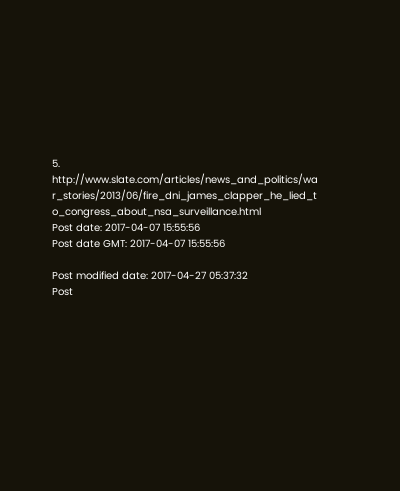5. http://www.slate.com/articles/news_and_politics/wa r_stories/2013/06/fire_dni_james_clapper_he_lied_t o_congress_about_nsa_surveillance.html
Post date: 2017-04-07 15:55:56
Post date GMT: 2017-04-07 15:55:56

Post modified date: 2017-04-27 05:37:32
Post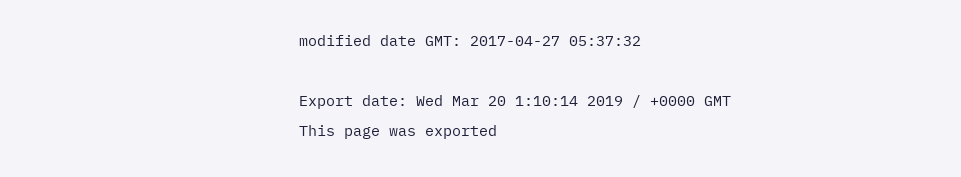modified date GMT: 2017-04-27 05:37:32

Export date: Wed Mar 20 1:10:14 2019 / +0000 GMT
This page was exported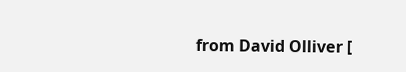from David Olliver [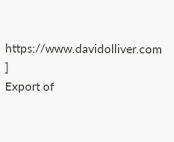https://www.davidolliver.com ]
Export of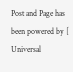Post and Page has been powered by [ Universal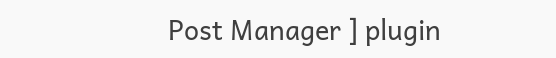Post Manager ] plugin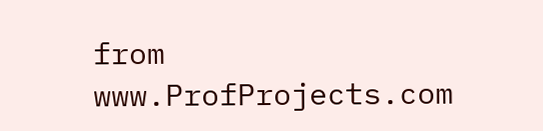from www.ProfProjects.com